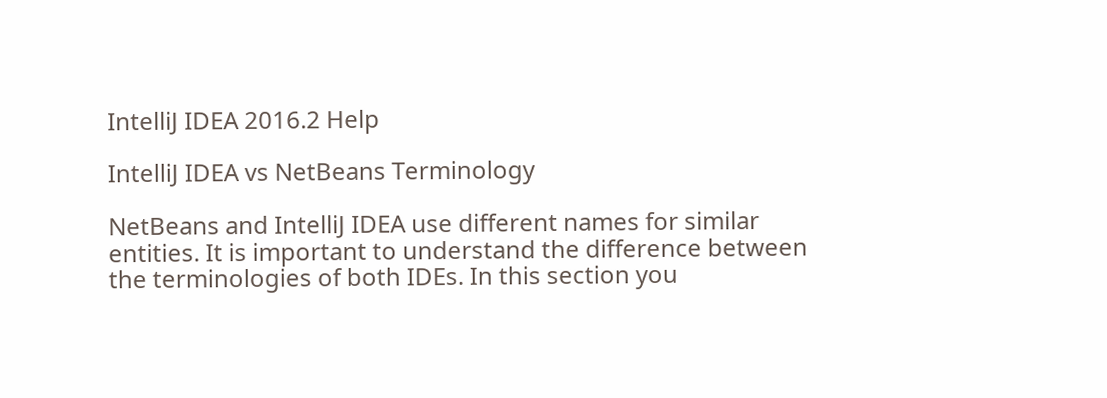IntelliJ IDEA 2016.2 Help

IntelliJ IDEA vs NetBeans Terminology

NetBeans and IntelliJ IDEA use different names for similar entities. It is important to understand the difference between the terminologies of both IDEs. In this section you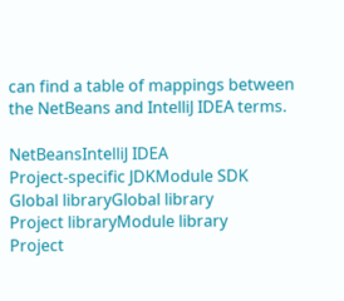can find a table of mappings between the NetBeans and IntelliJ IDEA terms.

NetBeansIntelliJ IDEA
Project-specific JDKModule SDK
Global libraryGlobal library
Project libraryModule library
Project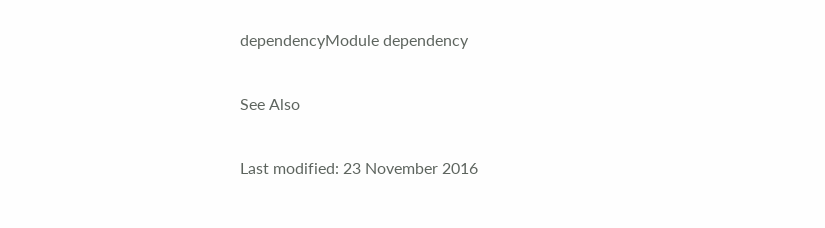dependencyModule dependency

See Also

Last modified: 23 November 2016